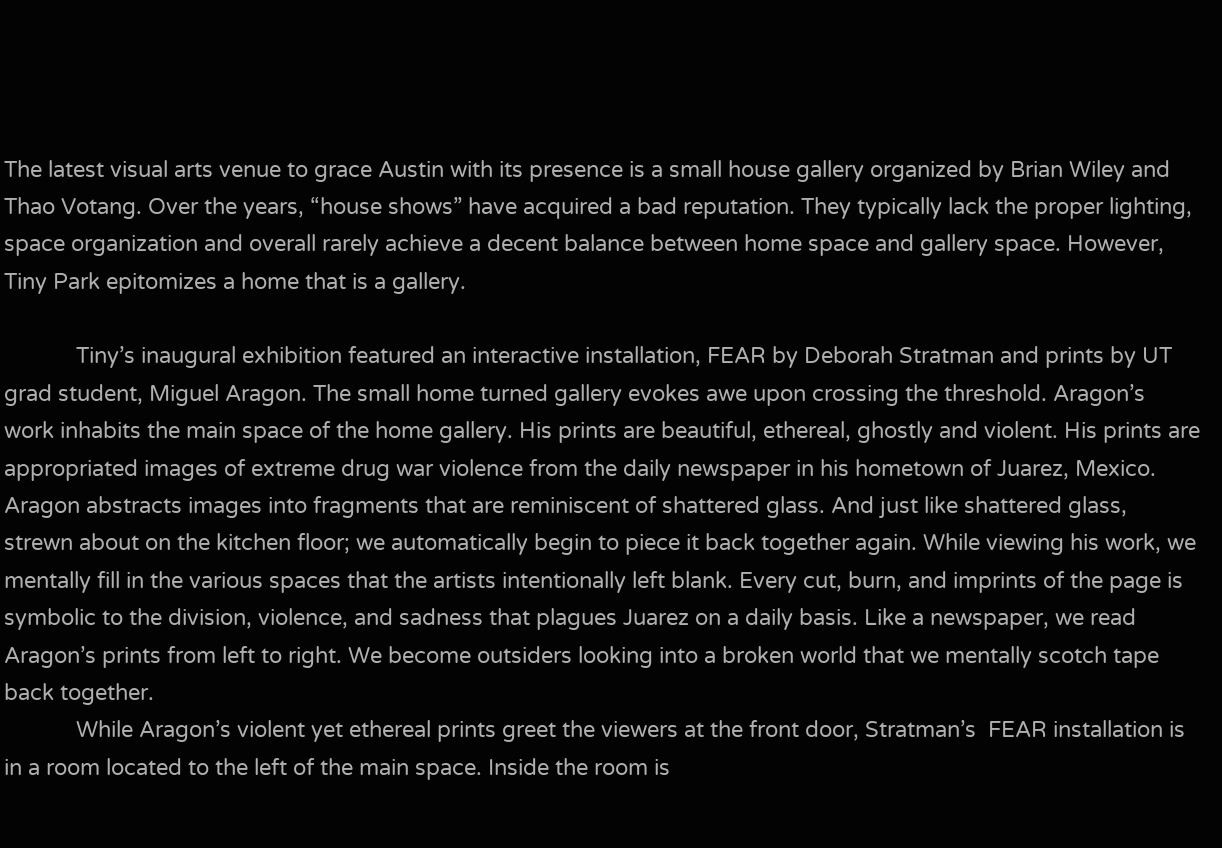The latest visual arts venue to grace Austin with its presence is a small house gallery organized by Brian Wiley and Thao Votang. Over the years, “house shows” have acquired a bad reputation. They typically lack the proper lighting, space organization and overall rarely achieve a decent balance between home space and gallery space. However, Tiny Park epitomizes a home that is a gallery.

            Tiny’s inaugural exhibition featured an interactive installation, FEAR by Deborah Stratman and prints by UT grad student, Miguel Aragon. The small home turned gallery evokes awe upon crossing the threshold. Aragon’s work inhabits the main space of the home gallery. His prints are beautiful, ethereal, ghostly and violent. His prints are appropriated images of extreme drug war violence from the daily newspaper in his hometown of Juarez, Mexico. Aragon abstracts images into fragments that are reminiscent of shattered glass. And just like shattered glass, strewn about on the kitchen floor; we automatically begin to piece it back together again. While viewing his work, we mentally fill in the various spaces that the artists intentionally left blank. Every cut, burn, and imprints of the page is symbolic to the division, violence, and sadness that plagues Juarez on a daily basis. Like a newspaper, we read Aragon’s prints from left to right. We become outsiders looking into a broken world that we mentally scotch tape back together.
            While Aragon’s violent yet ethereal prints greet the viewers at the front door, Stratman’s  FEAR installation is in a room located to the left of the main space. Inside the room is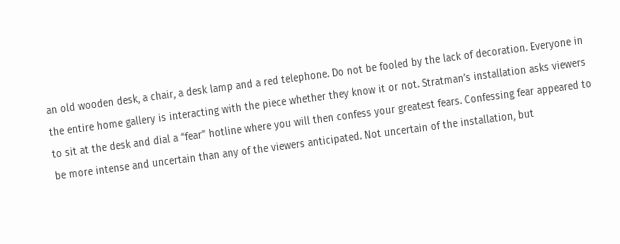an old wooden desk, a chair, a desk lamp and a red telephone. Do not be fooled by the lack of decoration. Everyone in the entire home gallery is interacting with the piece whether they know it or not. Stratman’s installation asks viewers to sit at the desk and dial a “fear” hotline where you will then confess your greatest fears. Confessing fear appeared to be more intense and uncertain than any of the viewers anticipated. Not uncertain of the installation, but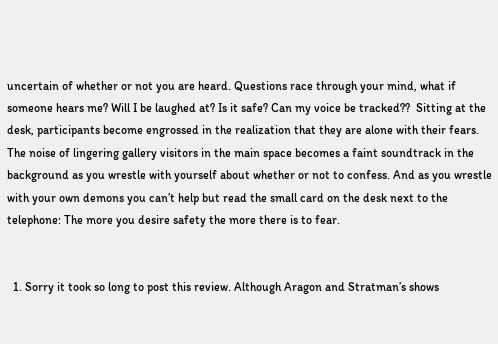uncertain of whether or not you are heard. Questions race through your mind, what if someone hears me? Will I be laughed at? Is it safe? Can my voice be tracked??  Sitting at the desk, participants become engrossed in the realization that they are alone with their fears. The noise of lingering gallery visitors in the main space becomes a faint soundtrack in the background as you wrestle with yourself about whether or not to confess. And as you wrestle with your own demons you can’t help but read the small card on the desk next to the telephone: The more you desire safety the more there is to fear.


  1. Sorry it took so long to post this review. Although Aragon and Stratman’s shows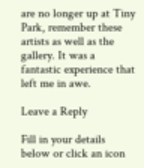are no longer up at Tiny Park, remember these artists as well as the gallery. It was a fantastic experience that left me in awe.

Leave a Reply

Fill in your details below or click an icon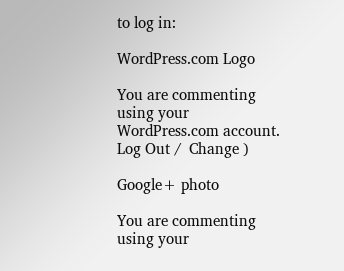to log in:

WordPress.com Logo

You are commenting using your WordPress.com account. Log Out /  Change )

Google+ photo

You are commenting using your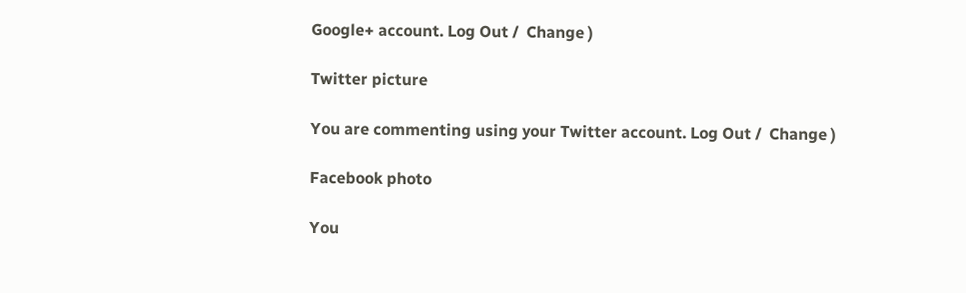Google+ account. Log Out /  Change )

Twitter picture

You are commenting using your Twitter account. Log Out /  Change )

Facebook photo

You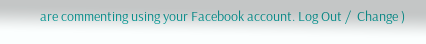are commenting using your Facebook account. Log Out /  Change )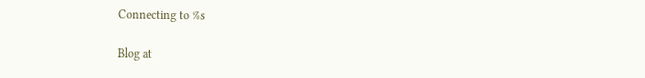Connecting to %s

Blog at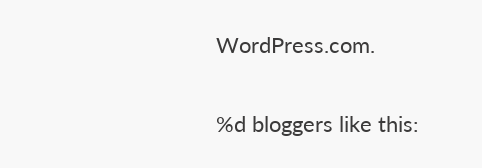WordPress.com.

%d bloggers like this: